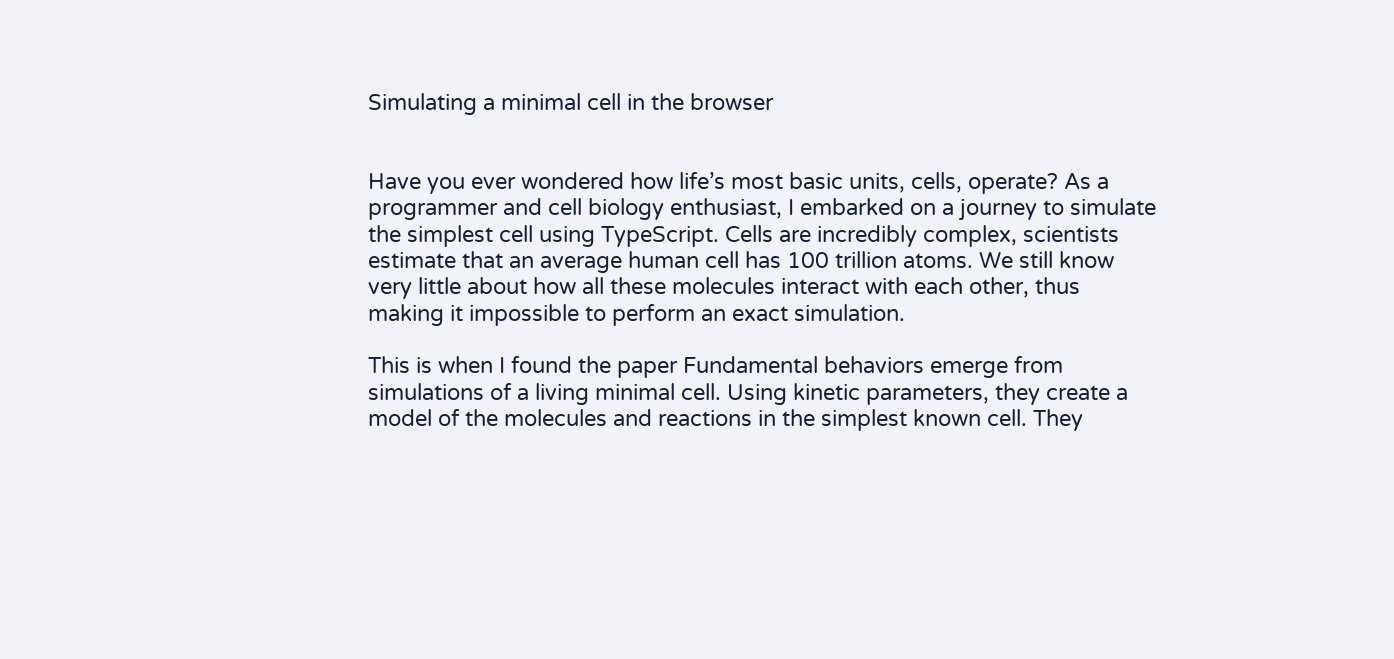Simulating a minimal cell in the browser


Have you ever wondered how life’s most basic units, cells, operate? As a programmer and cell biology enthusiast, I embarked on a journey to simulate the simplest cell using TypeScript. Cells are incredibly complex, scientists estimate that an average human cell has 100 trillion atoms. We still know very little about how all these molecules interact with each other, thus making it impossible to perform an exact simulation.

This is when I found the paper Fundamental behaviors emerge from simulations of a living minimal cell. Using kinetic parameters, they create a model of the molecules and reactions in the simplest known cell. They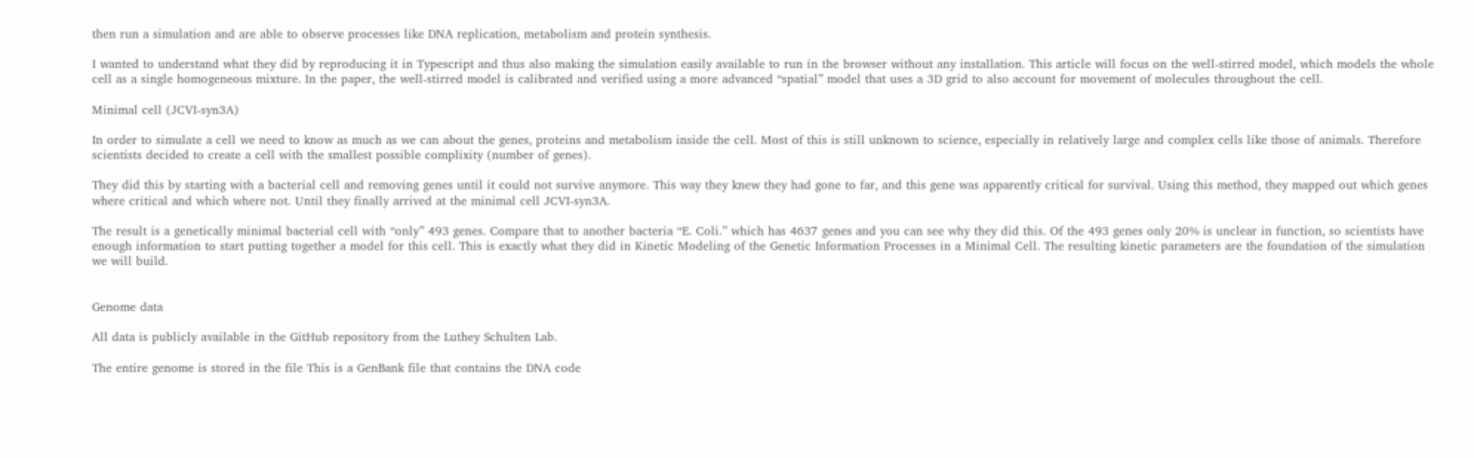then run a simulation and are able to observe processes like DNA replication, metabolism and protein synthesis.

I wanted to understand what they did by reproducing it in Typescript and thus also making the simulation easily available to run in the browser without any installation. This article will focus on the well-stirred model, which models the whole cell as a single homogeneous mixture. In the paper, the well-stirred model is calibrated and verified using a more advanced “spatial” model that uses a 3D grid to also account for movement of molecules throughout the cell.

Minimal cell (JCVI-syn3A)

In order to simulate a cell we need to know as much as we can about the genes, proteins and metabolism inside the cell. Most of this is still unknown to science, especially in relatively large and complex cells like those of animals. Therefore scientists decided to create a cell with the smallest possible complixity (number of genes).

They did this by starting with a bacterial cell and removing genes until it could not survive anymore. This way they knew they had gone to far, and this gene was apparently critical for survival. Using this method, they mapped out which genes where critical and which where not. Until they finally arrived at the minimal cell JCVI-syn3A.

The result is a genetically minimal bacterial cell with “only” 493 genes. Compare that to another bacteria “E. Coli.” which has 4637 genes and you can see why they did this. Of the 493 genes only 20% is unclear in function, so scientists have enough information to start putting together a model for this cell. This is exactly what they did in Kinetic Modeling of the Genetic Information Processes in a Minimal Cell. The resulting kinetic parameters are the foundation of the simulation we will build.


Genome data

All data is publicly available in the GitHub repository from the Luthey Schulten Lab.

The entire genome is stored in the file This is a GenBank file that contains the DNA code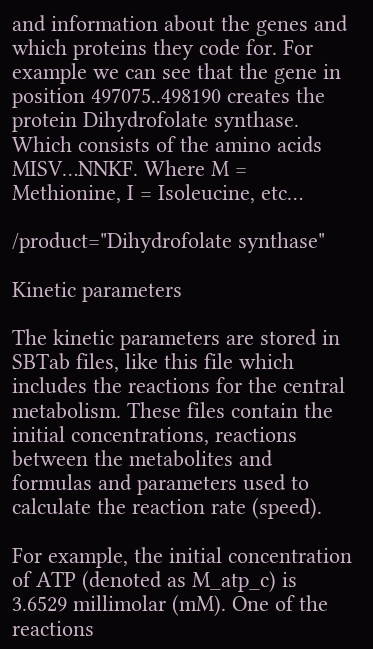and information about the genes and which proteins they code for. For example we can see that the gene in position 497075..498190 creates the protein Dihydrofolate synthase. Which consists of the amino acids MISV…NNKF. Where M = Methionine, I = Isoleucine, etc…

/product="Dihydrofolate synthase"

Kinetic parameters

The kinetic parameters are stored in SBTab files, like this file which includes the reactions for the central metabolism. These files contain the initial concentrations, reactions between the metabolites and formulas and parameters used to calculate the reaction rate (speed).

For example, the initial concentration of ATP (denoted as M_atp_c) is 3.6529 millimolar (mM). One of the reactions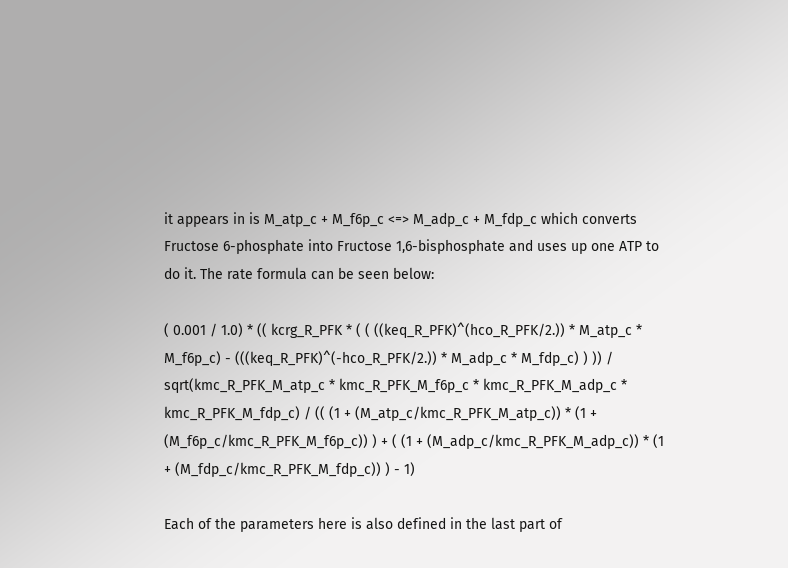it appears in is M_atp_c + M_f6p_c <=> M_adp_c + M_fdp_c which converts Fructose 6-phosphate into Fructose 1,6-bisphosphate and uses up one ATP to do it. The rate formula can be seen below:

( 0.001 / 1.0) * (( kcrg_R_PFK * ( ( ((keq_R_PFK)^(hco_R_PFK/2.)) * M_atp_c * M_f6p_c) - (((keq_R_PFK)^(-hco_R_PFK/2.)) * M_adp_c * M_fdp_c) ) )) / sqrt(kmc_R_PFK_M_atp_c * kmc_R_PFK_M_f6p_c * kmc_R_PFK_M_adp_c * kmc_R_PFK_M_fdp_c) / (( (1 + (M_atp_c/kmc_R_PFK_M_atp_c)) * (1 + (M_f6p_c/kmc_R_PFK_M_f6p_c)) ) + ( (1 + (M_adp_c/kmc_R_PFK_M_adp_c)) * (1 + (M_fdp_c/kmc_R_PFK_M_fdp_c)) ) - 1)

Each of the parameters here is also defined in the last part of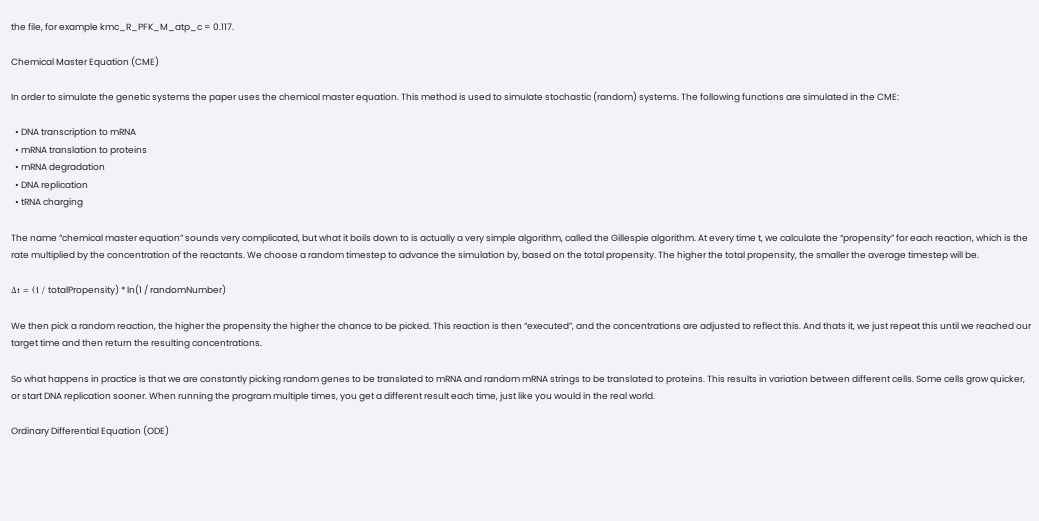the file, for example kmc_R_PFK_M_atp_c = 0.117.

Chemical Master Equation (CME)

In order to simulate the genetic systems the paper uses the chemical master equation. This method is used to simulate stochastic (random) systems. The following functions are simulated in the CME:

  • DNA transcription to mRNA
  • mRNA translation to proteins
  • mRNA degradation
  • DNA replication
  • tRNA charging

The name “chemical master equation” sounds very complicated, but what it boils down to is actually a very simple algorithm, called the Gillespie algorithm. At every time t, we calculate the “propensity” for each reaction, which is the rate multiplied by the concentration of the reactants. We choose a random timestep to advance the simulation by, based on the total propensity. The higher the total propensity, the smaller the average timestep will be.

Δt = (1 / totalPropensity) * ln(1 / randomNumber)

We then pick a random reaction, the higher the propensity the higher the chance to be picked. This reaction is then “executed”, and the concentrations are adjusted to reflect this. And thats it, we just repeat this until we reached our target time and then return the resulting concentrations.

So what happens in practice is that we are constantly picking random genes to be translated to mRNA and random mRNA strings to be translated to proteins. This results in variation between different cells. Some cells grow quicker, or start DNA replication sooner. When running the program multiple times, you get a different result each time, just like you would in the real world.

Ordinary Differential Equation (ODE)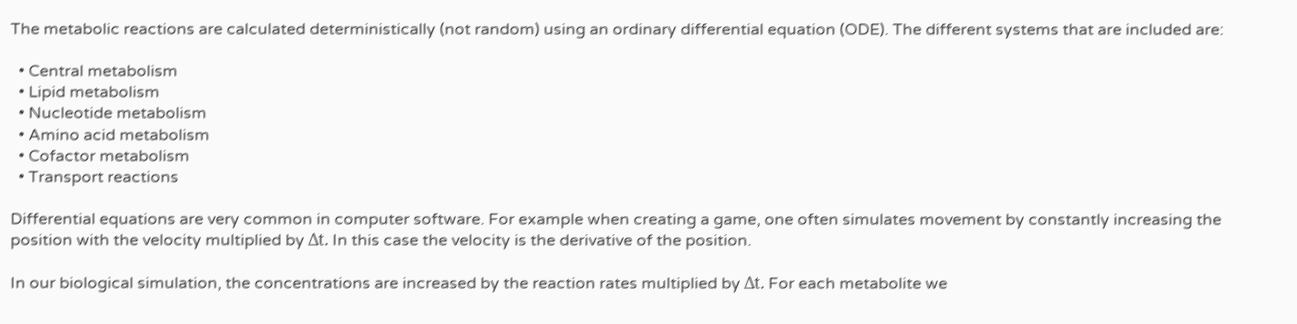The metabolic reactions are calculated deterministically (not random) using an ordinary differential equation (ODE). The different systems that are included are:

  • Central metabolism
  • Lipid metabolism
  • Nucleotide metabolism
  • Amino acid metabolism
  • Cofactor metabolism
  • Transport reactions

Differential equations are very common in computer software. For example when creating a game, one often simulates movement by constantly increasing the position with the velocity multiplied by Δt. In this case the velocity is the derivative of the position.

In our biological simulation, the concentrations are increased by the reaction rates multiplied by Δt. For each metabolite we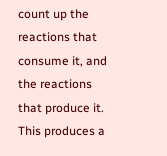count up the reactions that consume it, and the reactions that produce it. This produces a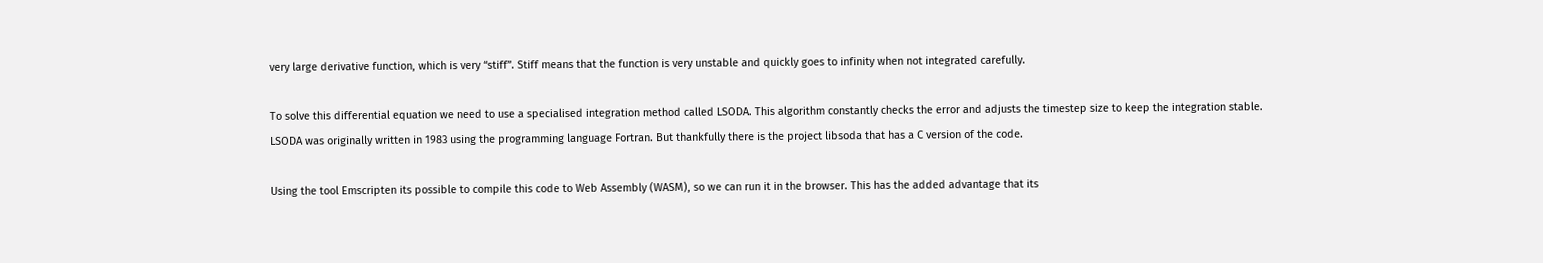very large derivative function, which is very “stiff”. Stiff means that the function is very unstable and quickly goes to infinity when not integrated carefully.

To solve this differential equation we need to use a specialised integration method called LSODA. This algorithm constantly checks the error and adjusts the timestep size to keep the integration stable. LSODA was originally written in 1983 using the programming language Fortran. But thankfully there is the project libsoda that has a C version of the code.

Using the tool Emscripten its possible to compile this code to Web Assembly (WASM), so we can run it in the browser. This has the added advantage that its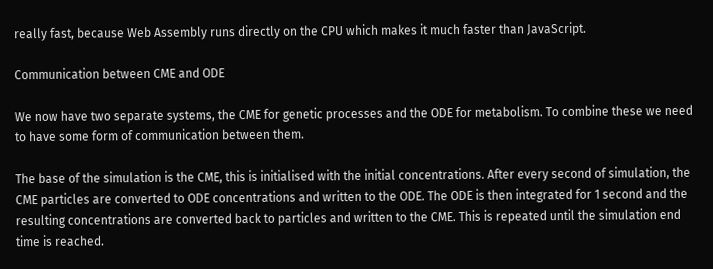really fast, because Web Assembly runs directly on the CPU which makes it much faster than JavaScript.

Communication between CME and ODE

We now have two separate systems, the CME for genetic processes and the ODE for metabolism. To combine these we need to have some form of communication between them.

The base of the simulation is the CME, this is initialised with the initial concentrations. After every second of simulation, the CME particles are converted to ODE concentrations and written to the ODE. The ODE is then integrated for 1 second and the resulting concentrations are converted back to particles and written to the CME. This is repeated until the simulation end time is reached.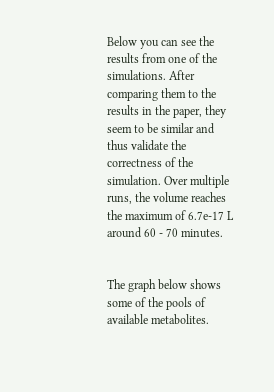Below you can see the results from one of the simulations. After comparing them to the results in the paper, they seem to be similar and thus validate the correctness of the simulation. Over multiple runs, the volume reaches the maximum of 6.7e-17 L around 60 - 70 minutes.


The graph below shows some of the pools of available metabolites.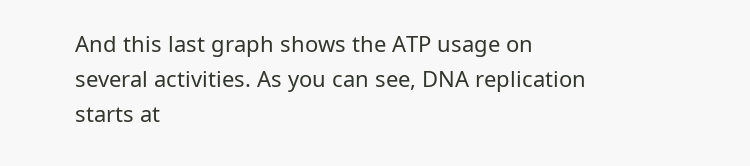And this last graph shows the ATP usage on several activities. As you can see, DNA replication starts at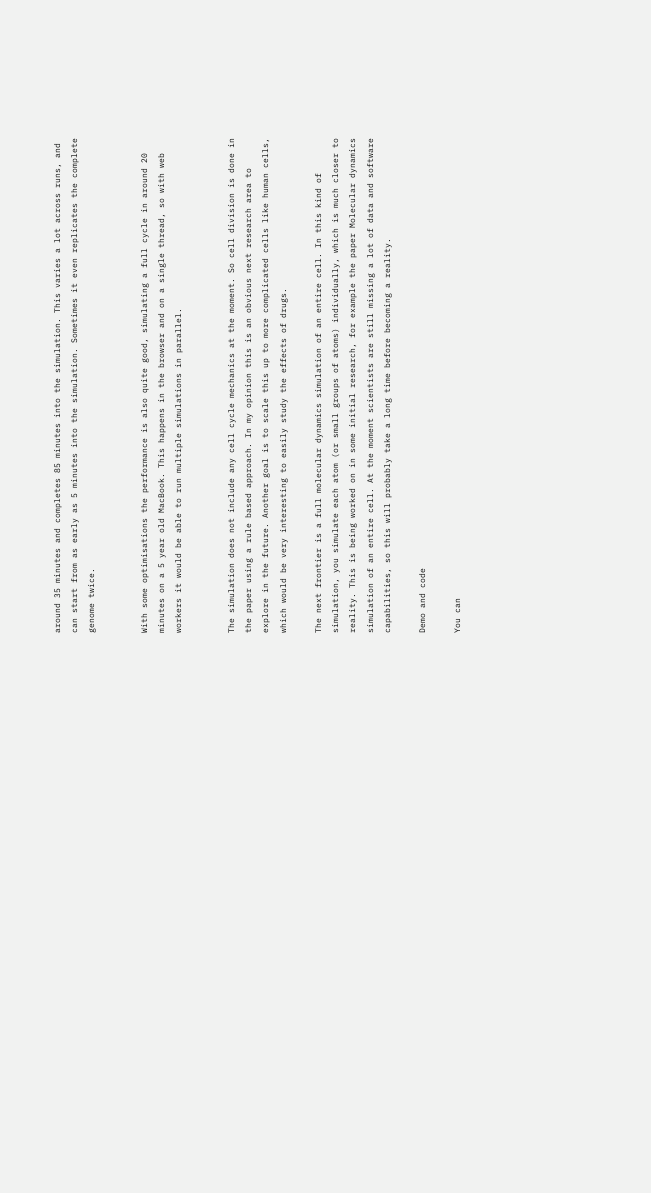around 35 minutes and completes 85 minutes into the simulation. This varies a lot across runs, and can start from as early as 5 minutes into the simulation. Sometimes it even replicates the complete genome twice.


With some optimisations the performance is also quite good, simulating a full cycle in around 20 minutes on a 5 year old MacBook. This happens in the browser and on a single thread, so with web workers it would be able to run multiple simulations in parallel.


The simulation does not include any cell cycle mechanics at the moment. So cell division is done in the paper using a rule based approach. In my opinion this is an obvious next research area to explore in the future. Another goal is to scale this up to more complicated cells like human cells, which would be very interesting to easily study the effects of drugs.

The next frontier is a full molecular dynamics simulation of an entire cell. In this kind of simulation, you simulate each atom (or small groups of atoms) individually, which is much closer to reality. This is being worked on in some initial research, for example the paper Molecular dynamics simulation of an entire cell. At the moment scientists are still missing a lot of data and software capabilities, so this will probably take a long time before becoming a reality.

Demo and code

You can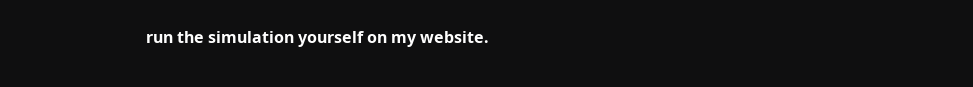run the simulation yourself on my website.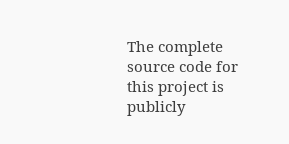The complete source code for this project is publicly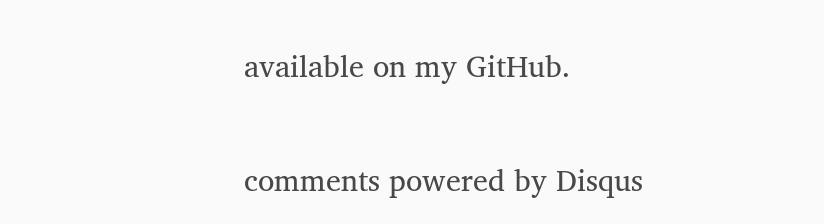available on my GitHub.

comments powered by Disqus